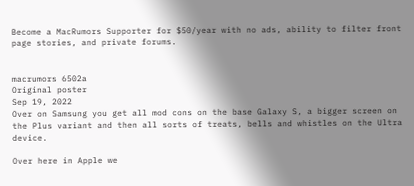Become a MacRumors Supporter for $50/year with no ads, ability to filter front page stories, and private forums.


macrumors 6502a
Original poster
Sep 19, 2022
Over on Samsung you get all mod cons on the base Galaxy S, a bigger screen on the Plus variant and then all sorts of treats, bells and whistles on the Ultra device.

Over here in Apple we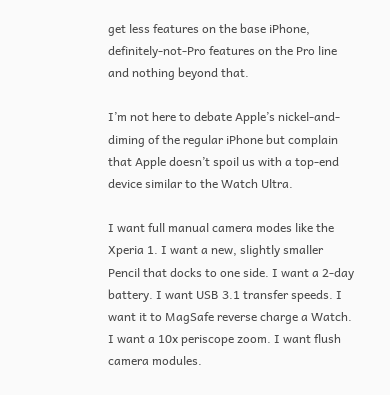get less features on the base iPhone, definitely-not-Pro features on the Pro line and nothing beyond that.

I’m not here to debate Apple’s nickel-and-diming of the regular iPhone but complain that Apple doesn’t spoil us with a top-end device similar to the Watch Ultra.

I want full manual camera modes like the Xperia 1. I want a new, slightly smaller Pencil that docks to one side. I want a 2-day battery. I want USB 3.1 transfer speeds. I want it to MagSafe reverse charge a Watch. I want a 10x periscope zoom. I want flush camera modules.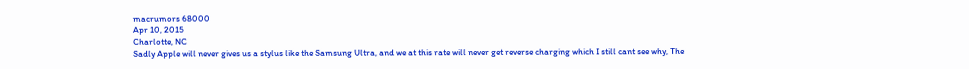macrumors 68000
Apr 10, 2015
Charlotte, NC
Sadly Apple will never gives us a stylus like the Samsung Ultra, and we at this rate will never get reverse charging which I still cant see why, The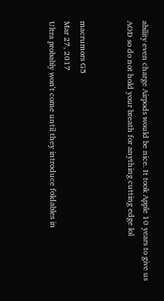ability even charge Airpods would be nice. It took Apple 10 years to give us AOD so do not hold your breath for anything cutting edge lol


macrumors G5
Mar 27, 2017
Ultra probably won't come until they introduce foldables in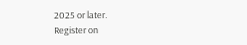2025 or later.
Register on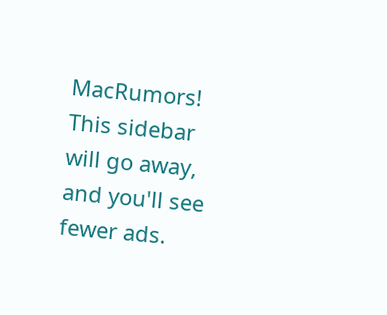MacRumors! This sidebar will go away, and you'll see fewer ads.